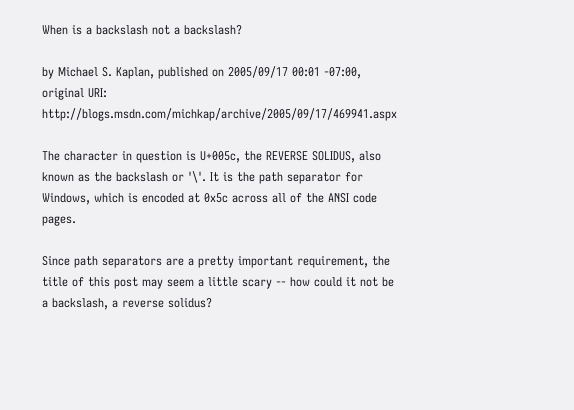When is a backslash not a backslash?

by Michael S. Kaplan, published on 2005/09/17 00:01 -07:00, original URI: http://blogs.msdn.com/michkap/archive/2005/09/17/469941.aspx

The character in question is U+005c, the REVERSE SOLIDUS, also known as the backslash or '\'. It is the path separator for Windows, which is encoded at 0x5c across all of the ANSI code pages.

Since path separators are a pretty important requirement, the title of this post may seem a little scary -- how could it not be a backslash, a reverse solidus?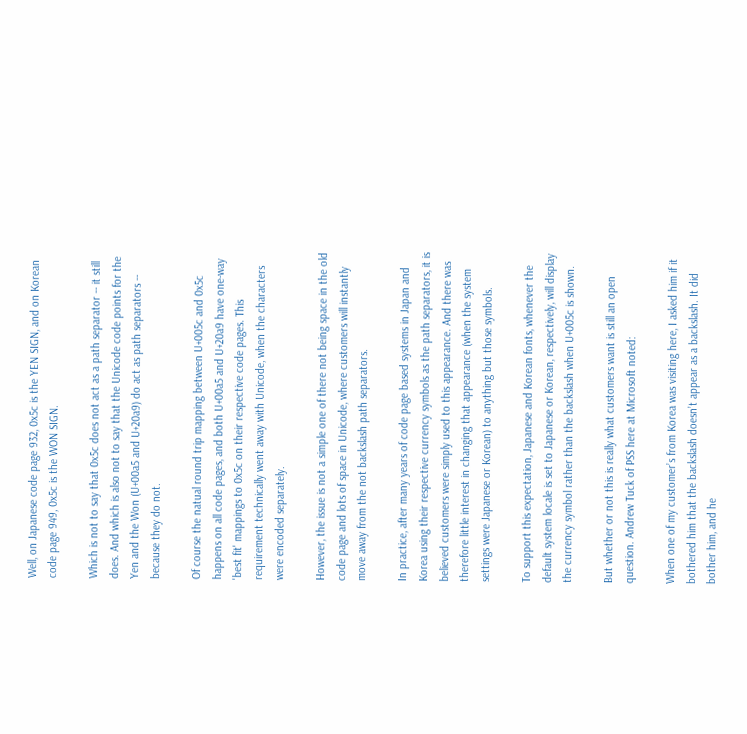Well, on Japanese code page 932, 0x5c is the YEN SIGN, and on Korean code page 949, 0x5c is the WON SIGN.

Which is not to say that 0x5c does not act as a path separator -- it still does. And which is also not to say that the Unicode code points for the Yen and the Won (U+00a5 and U+20a9) do act as path separators -- because they do not.

Of course the natual round trip mapping between U+005c and 0x5c happens on all code pages, and both U+00a5 and U+20a9 have one-way 'best fit' mappings to 0x5c on their respective code pages. This requirement technically went away with Unicode, when the characters were encoded separately.

However, the issue is not a simple one of there not being space in the old code page and lots of space in Unicode, where customers will instantly move away from the not backslash path separators.

In practice, after many years of code page based systems in Japan and Korea using their respective currency symbols as the path separators, it is believed customers were simply used to this appearance. And there was therefore little interest in changing that appearance (when the system settings were Japanese or Korean) to anything but those symbols.

To support this expectation, Japanese and Korean fonts, whenever the default system locale is set to Japanese or Korean, respectively, will display the currency symbol rather than the backslash when U+005c is shown.

But whether or not this is really what customers want is still an open question. Andrew Tuck of PSS here at Microsoft noted:

When one of my customer’s from Korea was visiting here, I asked him if it bothered him that the backslash doesn’t appear as a backslash. It did bother him, and he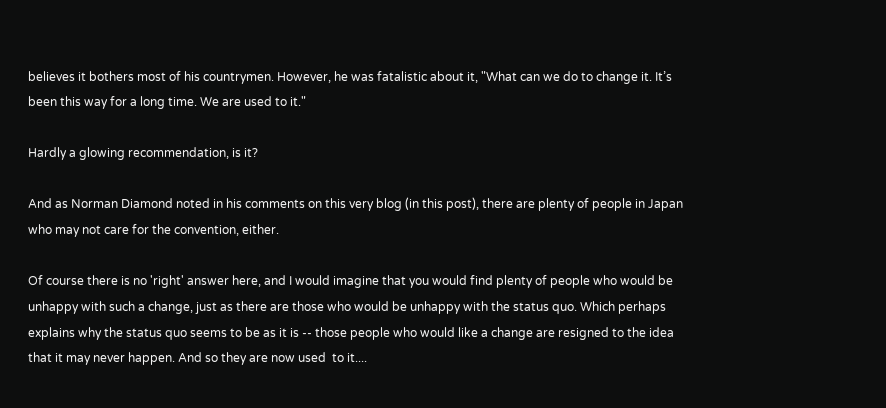believes it bothers most of his countrymen. However, he was fatalistic about it, "What can we do to change it. It’s been this way for a long time. We are used to it."

Hardly a glowing recommendation, is it?

And as Norman Diamond noted in his comments on this very blog (in this post), there are plenty of people in Japan who may not care for the convention, either.

Of course there is no 'right' answer here, and I would imagine that you would find plenty of people who would be unhappy with such a change, just as there are those who would be unhappy with the status quo. Which perhaps explains why the status quo seems to be as it is -- those people who would like a change are resigned to the idea that it may never happen. And so they are now used  to it....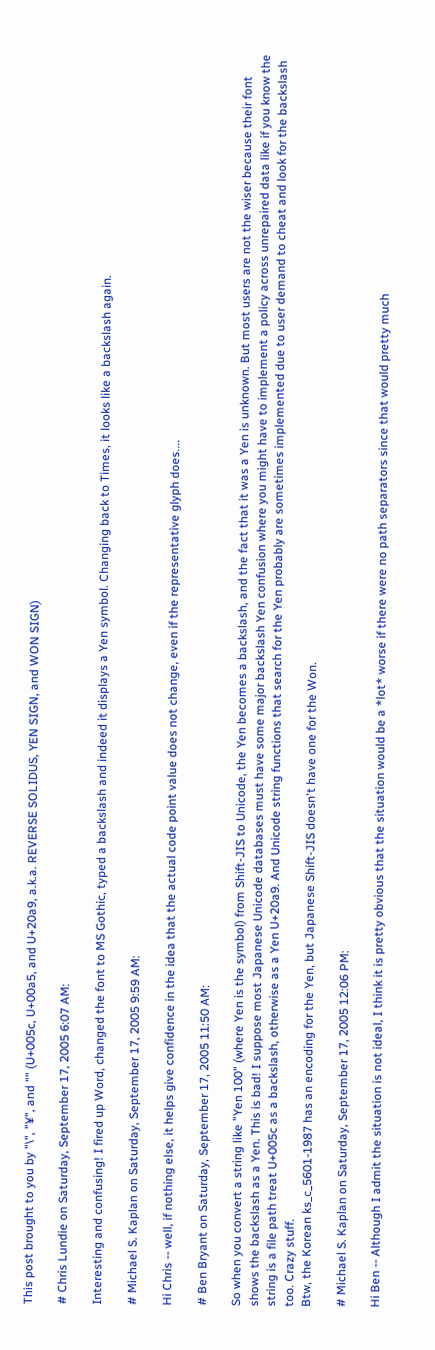This post brought to you by "\", "¥", and "" (U+005c, U+00a5, and U+20a9, a.k.a. REVERSE SOLIDUS, YEN SIGN, and WON SIGN)

# Chris Lundie on Saturday, September 17, 2005 6:07 AM:

Interesting and confusing! I fired up Word, changed the font to MS Gothic, typed a backslash and indeed it displays a Yen symbol. Changing back to Times, it looks like a backslash again.

# Michael S. Kaplan on Saturday, September 17, 2005 9:59 AM:

Hi Chris -- well, if nothing else, it helps give confidence in the idea that the actual code point value does not change, even if the representative glyph does....

# Ben Bryant on Saturday, September 17, 2005 11:50 AM:

So when you convert a string like "Yen 100" (where Yen is the symbol) from Shift-JIS to Unicode, the Yen becomes a backslash, and the fact that it was a Yen is unknown. But most users are not the wiser because their font shows the backslash as a Yen. This is bad! I suppose most Japanese Unicode databases must have some major backslash Yen confusion where you might have to implement a policy across unrepaired data like if you know the string is a file path treat U+005c as a backslash, otherwise as a Yen U+20a9. And Unicode string functions that search for the Yen probably are sometimes implemented due to user demand to cheat and look for the backslash too. Crazy stuff.
Btw, the Korean ks_c_5601-1987 has an encoding for the Yen, but Japanese Shift-JIS doesn't have one for the Won.

# Michael S. Kaplan on Saturday, September 17, 2005 12:06 PM:

Hi Ben -- Although I admit the situation is not ideal, I think it is pretty obvious that the situation would be a *lot* worse if there were no path separators since that would pretty much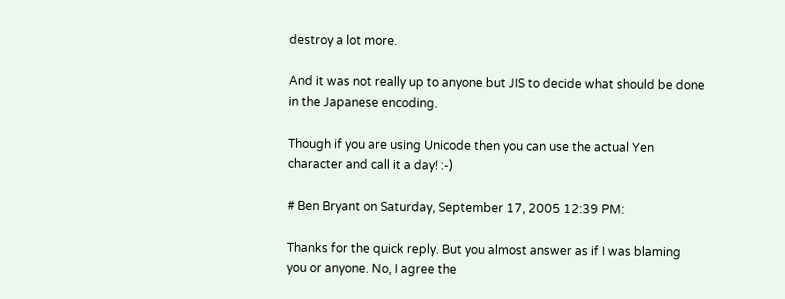destroy a lot more.

And it was not really up to anyone but JIS to decide what should be done in the Japanese encoding.

Though if you are using Unicode then you can use the actual Yen character and call it a day! :-)

# Ben Bryant on Saturday, September 17, 2005 12:39 PM:

Thanks for the quick reply. But you almost answer as if I was blaming you or anyone. No, I agree the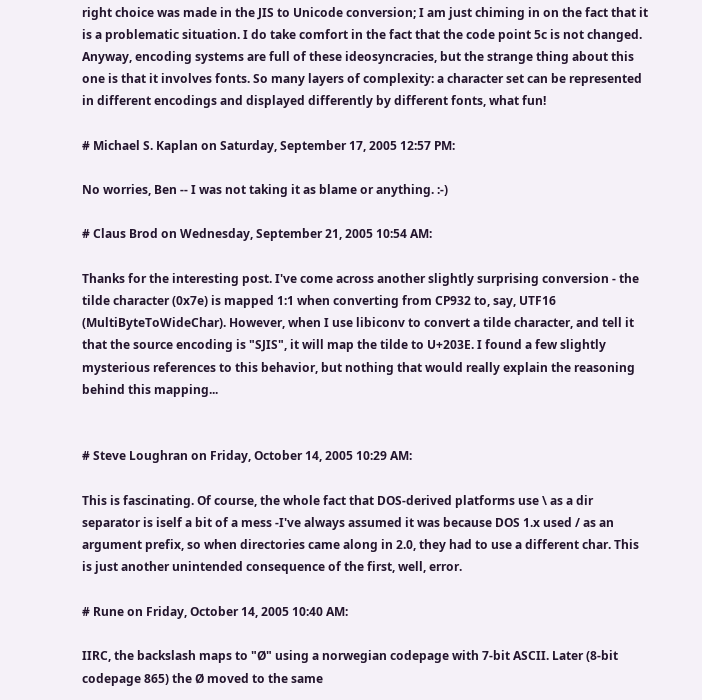right choice was made in the JIS to Unicode conversion; I am just chiming in on the fact that it is a problematic situation. I do take comfort in the fact that the code point 5c is not changed. Anyway, encoding systems are full of these ideosyncracies, but the strange thing about this one is that it involves fonts. So many layers of complexity: a character set can be represented in different encodings and displayed differently by different fonts, what fun!

# Michael S. Kaplan on Saturday, September 17, 2005 12:57 PM:

No worries, Ben -- I was not taking it as blame or anything. :-)

# Claus Brod on Wednesday, September 21, 2005 10:54 AM:

Thanks for the interesting post. I've come across another slightly surprising conversion - the tilde character (0x7e) is mapped 1:1 when converting from CP932 to, say, UTF16 (MultiByteToWideChar). However, when I use libiconv to convert a tilde character, and tell it that the source encoding is "SJIS", it will map the tilde to U+203E. I found a few slightly mysterious references to this behavior, but nothing that would really explain the reasoning behind this mapping...


# Steve Loughran on Friday, October 14, 2005 10:29 AM:

This is fascinating. Of course, the whole fact that DOS-derived platforms use \ as a dir separator is iself a bit of a mess -I've always assumed it was because DOS 1.x used / as an argument prefix, so when directories came along in 2.0, they had to use a different char. This is just another unintended consequence of the first, well, error.

# Rune on Friday, October 14, 2005 10:40 AM:

IIRC, the backslash maps to "Ø" using a norwegian codepage with 7-bit ASCII. Later (8-bit codepage 865) the Ø moved to the same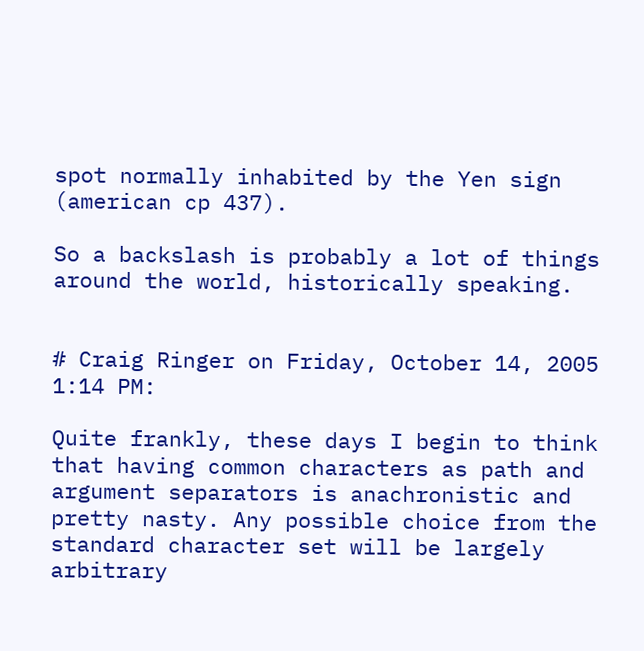spot normally inhabited by the Yen sign (american cp 437).

So a backslash is probably a lot of things around the world, historically speaking.


# Craig Ringer on Friday, October 14, 2005 1:14 PM:

Quite frankly, these days I begin to think that having common characters as path and argument separators is anachronistic and pretty nasty. Any possible choice from the standard character set will be largely arbitrary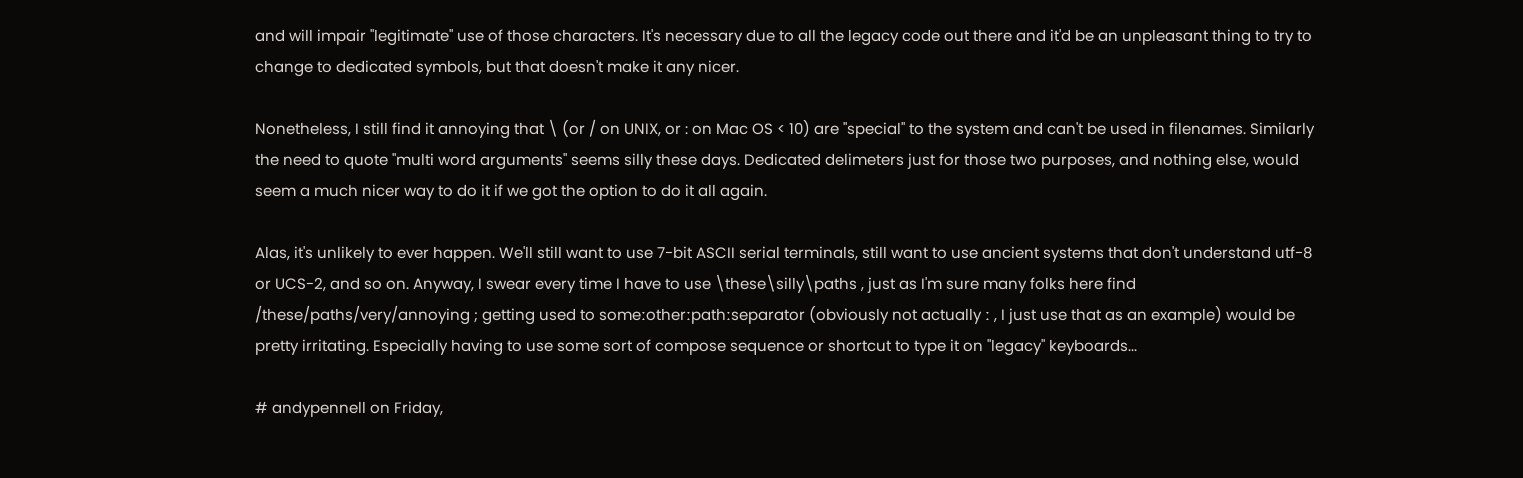and will impair "legitimate" use of those characters. It's necessary due to all the legacy code out there and it'd be an unpleasant thing to try to change to dedicated symbols, but that doesn't make it any nicer.

Nonetheless, I still find it annoying that \ (or / on UNIX, or : on Mac OS < 10) are "special" to the system and can't be used in filenames. Similarly the need to quote "multi word arguments" seems silly these days. Dedicated delimeters just for those two purposes, and nothing else, would seem a much nicer way to do it if we got the option to do it all again.

Alas, it's unlikely to ever happen. We'll still want to use 7-bit ASCII serial terminals, still want to use ancient systems that don't understand utf-8 or UCS-2, and so on. Anyway, I swear every time I have to use \these\silly\paths , just as I'm sure many folks here find /these/paths/very/annoying ; getting used to someːotherːpathːseparator (obviously not actually ː , I just use that as an example) would be pretty irritating. Especially having to use some sort of compose sequence or shortcut to type it on "legacy" keyboards...

# andypennell on Friday,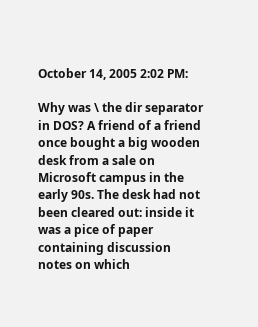October 14, 2005 2:02 PM:

Why was \ the dir separator in DOS? A friend of a friend once bought a big wooden desk from a sale on Microsoft campus in the early 90s. The desk had not been cleared out: inside it was a pice of paper containing discussion notes on which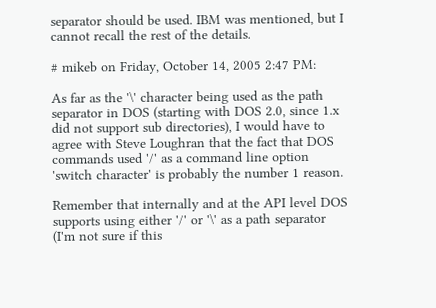separator should be used. IBM was mentioned, but I cannot recall the rest of the details.

# mikeb on Friday, October 14, 2005 2:47 PM:

As far as the '\' character being used as the path separator in DOS (starting with DOS 2.0, since 1.x did not support sub directories), I would have to agree with Steve Loughran that the fact that DOS commands used '/' as a command line option 'switch character' is probably the number 1 reason.

Remember that internally and at the API level DOS supports using either '/' or '\' as a path separator (I'm not sure if this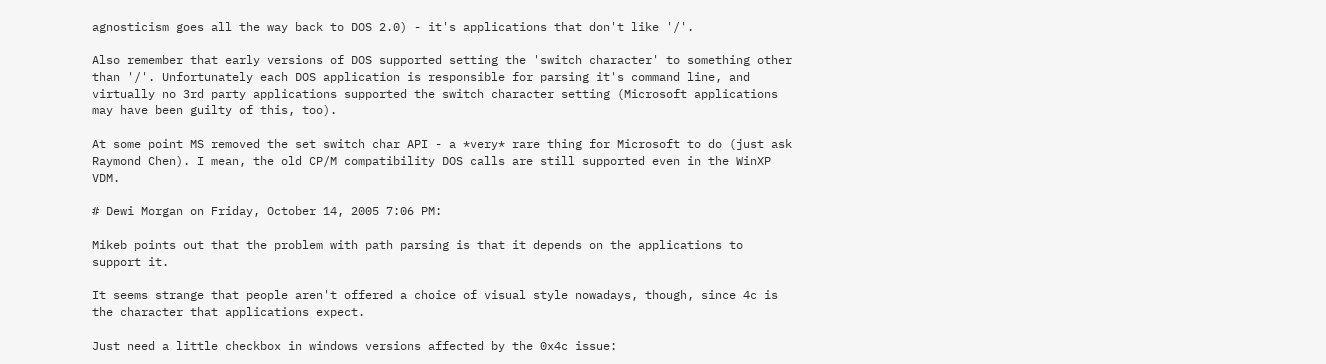agnosticism goes all the way back to DOS 2.0) - it's applications that don't like '/'.

Also remember that early versions of DOS supported setting the 'switch character' to something other than '/'. Unfortunately each DOS application is responsible for parsing it's command line, and virtually no 3rd party applications supported the switch character setting (Microsoft applications may have been guilty of this, too).

At some point MS removed the set switch char API - a *very* rare thing for Microsoft to do (just ask Raymond Chen). I mean, the old CP/M compatibility DOS calls are still supported even in the WinXP VDM.

# Dewi Morgan on Friday, October 14, 2005 7:06 PM:

Mikeb points out that the problem with path parsing is that it depends on the applications to support it.

It seems strange that people aren't offered a choice of visual style nowadays, though, since 4c is the character that applications expect.

Just need a little checkbox in windows versions affected by the 0x4c issue: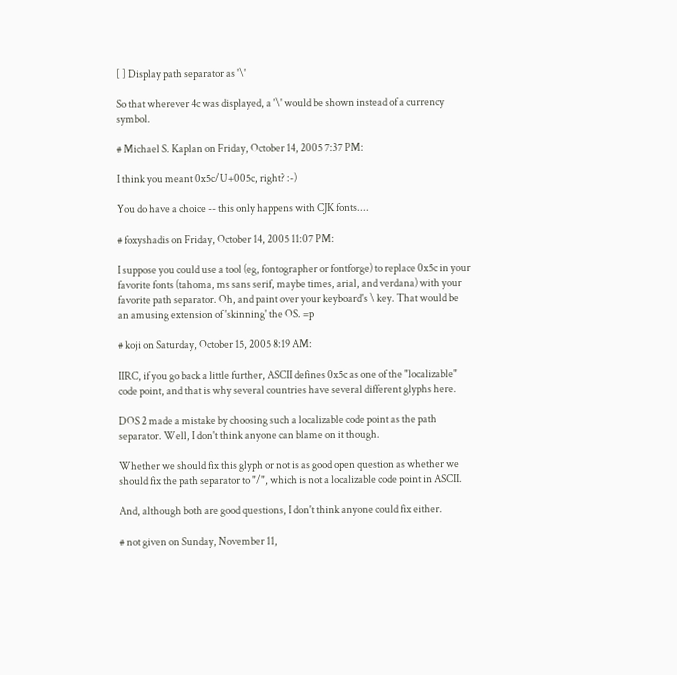[ ] Display path separator as '\'

So that wherever 4c was displayed, a '\' would be shown instead of a currency symbol.

# Michael S. Kaplan on Friday, October 14, 2005 7:37 PM:

I think you meant 0x5c/U+005c, right? :-)

You do have a choice -- this only happens with CJK fonts....

# foxyshadis on Friday, October 14, 2005 11:07 PM:

I suppose you could use a tool (eg, fontographer or fontforge) to replace 0x5c in your favorite fonts (tahoma, ms sans serif, maybe times, arial, and verdana) with your favorite path separator. Oh, and paint over your keyboard's \ key. That would be an amusing extension of 'skinning' the OS. =p

# koji on Saturday, October 15, 2005 8:19 AM:

IIRC, if you go back a little further, ASCII defines 0x5c as one of the "localizable" code point, and that is why several countries have several different glyphs here.

DOS 2 made a mistake by choosing such a localizable code point as the path separator. Well, I don't think anyone can blame on it though.

Whether we should fix this glyph or not is as good open question as whether we should fix the path separator to "/", which is not a localizable code point in ASCII.

And, although both are good questions, I don't think anyone could fix either.

# not given on Sunday, November 11,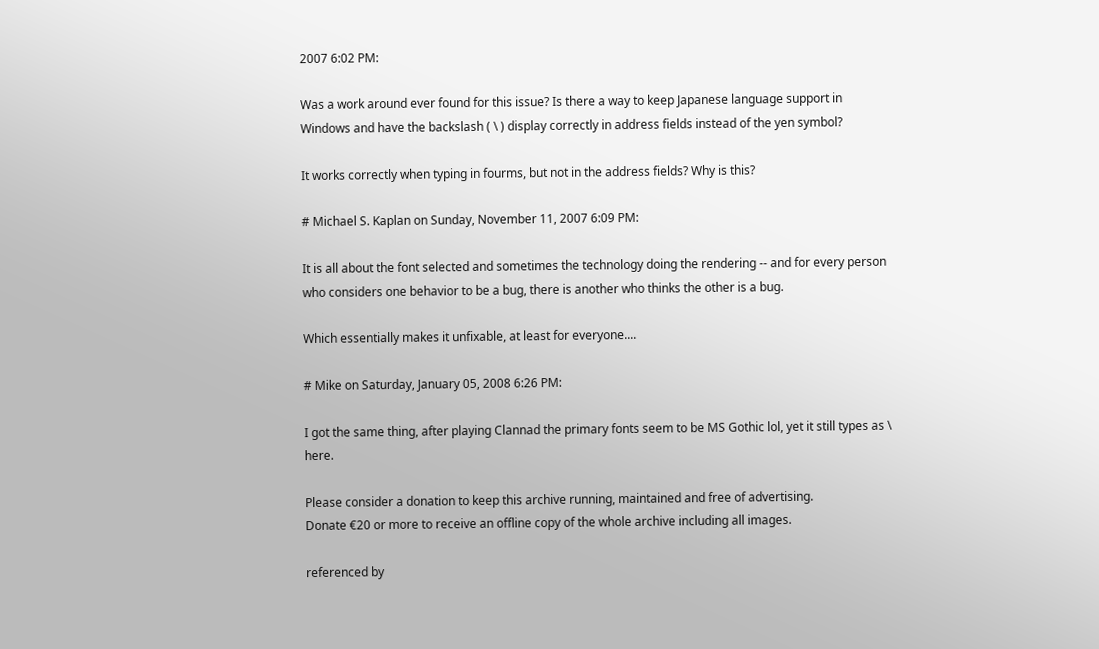2007 6:02 PM:

Was a work around ever found for this issue? Is there a way to keep Japanese language support in Windows and have the backslash ( \ ) display correctly in address fields instead of the yen symbol?

It works correctly when typing in fourms, but not in the address fields? Why is this?

# Michael S. Kaplan on Sunday, November 11, 2007 6:09 PM:

It is all about the font selected and sometimes the technology doing the rendering -- and for every person who considers one behavior to be a bug, there is another who thinks the other is a bug.

Which essentially makes it unfixable, at least for everyone....

# Mike on Saturday, January 05, 2008 6:26 PM:

I got the same thing, after playing Clannad the primary fonts seem to be MS Gothic lol, yet it still types as \ here.

Please consider a donation to keep this archive running, maintained and free of advertising.
Donate €20 or more to receive an offline copy of the whole archive including all images.

referenced by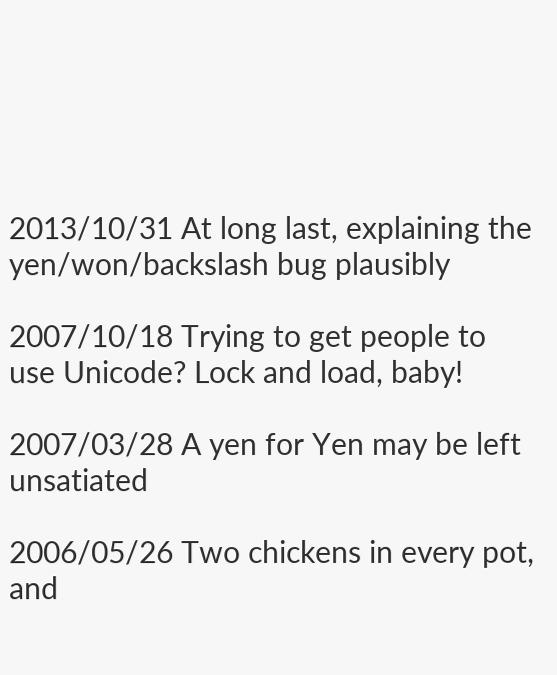2013/10/31 At long last, explaining the yen/won/backslash bug plausibly

2007/10/18 Trying to get people to use Unicode? Lock and load, baby!

2007/03/28 A yen for Yen may be left unsatiated

2006/05/26 Two chickens in every pot, and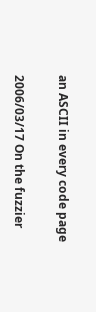an ASCII in every code page

2006/03/17 On the fuzzier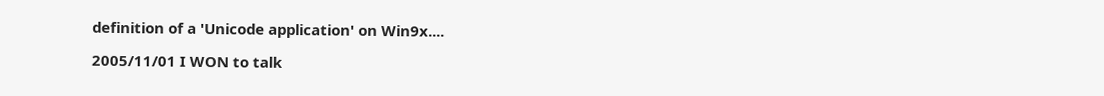definition of a 'Unicode application' on Win9x....

2005/11/01 I WON to talk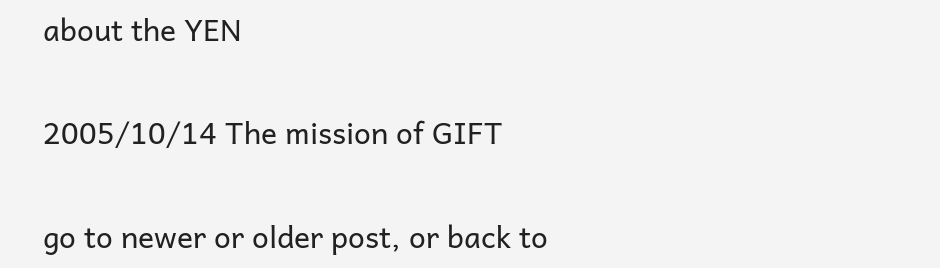about the YEN

2005/10/14 The mission of GIFT

go to newer or older post, or back to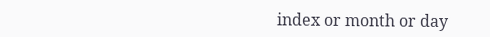index or month or day